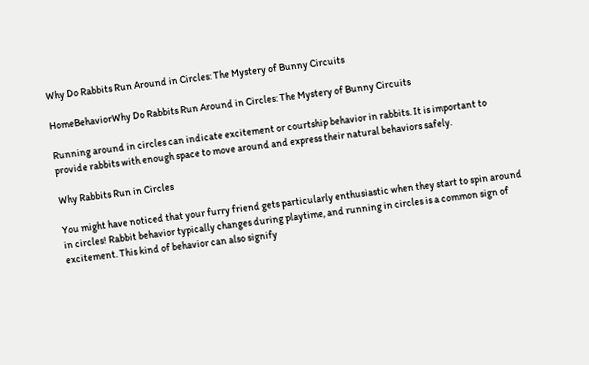Why Do Rabbits Run Around in Circles: The Mystery of Bunny Circuits

HomeBehaviorWhy Do Rabbits Run Around in Circles: The Mystery of Bunny Circuits

Running around in circles can indicate excitement or courtship behavior in rabbits. It is important to provide rabbits with enough space to move around and express their natural behaviors safely.

Why Rabbits Run in Circles

You might have noticed that your furry friend gets particularly enthusiastic when they start to spin around in circles! Rabbit behavior typically changes during playtime, and running in circles is a common sign of excitement. This kind of behavior can also signify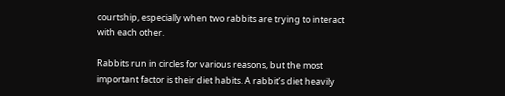courtship, especially when two rabbits are trying to interact with each other.

Rabbits run in circles for various reasons, but the most important factor is their diet habits. A rabbit’s diet heavily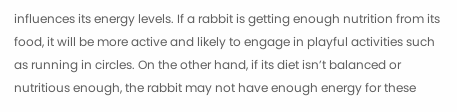influences its energy levels. If a rabbit is getting enough nutrition from its food, it will be more active and likely to engage in playful activities such as running in circles. On the other hand, if its diet isn’t balanced or nutritious enough, the rabbit may not have enough energy for these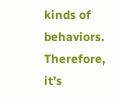kinds of behaviors. Therefore, it’s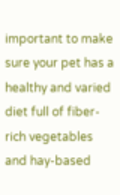important to make sure your pet has a healthy and varied diet full of fiber-rich vegetables and hay-based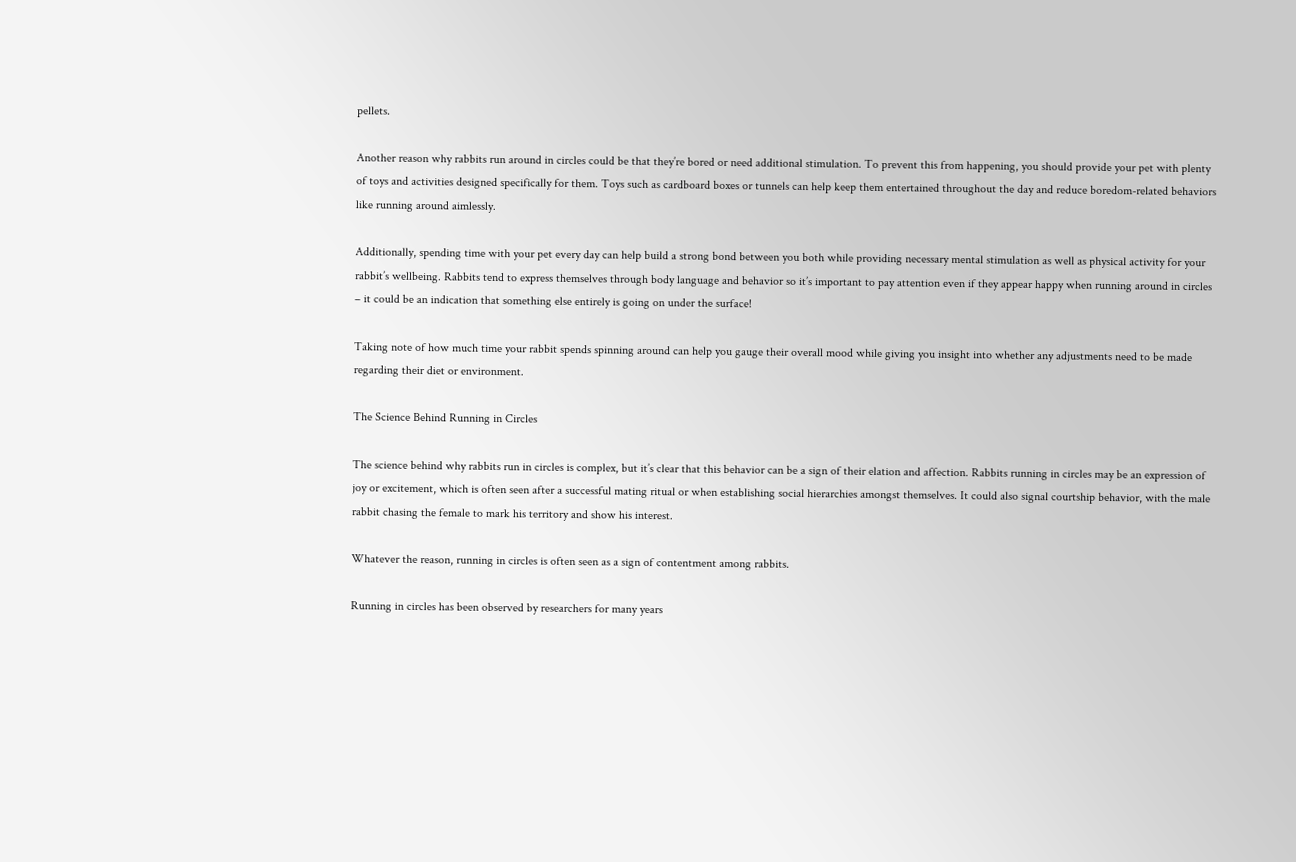pellets.

Another reason why rabbits run around in circles could be that they’re bored or need additional stimulation. To prevent this from happening, you should provide your pet with plenty of toys and activities designed specifically for them. Toys such as cardboard boxes or tunnels can help keep them entertained throughout the day and reduce boredom-related behaviors like running around aimlessly.

Additionally, spending time with your pet every day can help build a strong bond between you both while providing necessary mental stimulation as well as physical activity for your rabbit’s wellbeing. Rabbits tend to express themselves through body language and behavior so it’s important to pay attention even if they appear happy when running around in circles – it could be an indication that something else entirely is going on under the surface!

Taking note of how much time your rabbit spends spinning around can help you gauge their overall mood while giving you insight into whether any adjustments need to be made regarding their diet or environment.

The Science Behind Running in Circles

The science behind why rabbits run in circles is complex, but it’s clear that this behavior can be a sign of their elation and affection. Rabbits running in circles may be an expression of joy or excitement, which is often seen after a successful mating ritual or when establishing social hierarchies amongst themselves. It could also signal courtship behavior, with the male rabbit chasing the female to mark his territory and show his interest.

Whatever the reason, running in circles is often seen as a sign of contentment among rabbits.

Running in circles has been observed by researchers for many years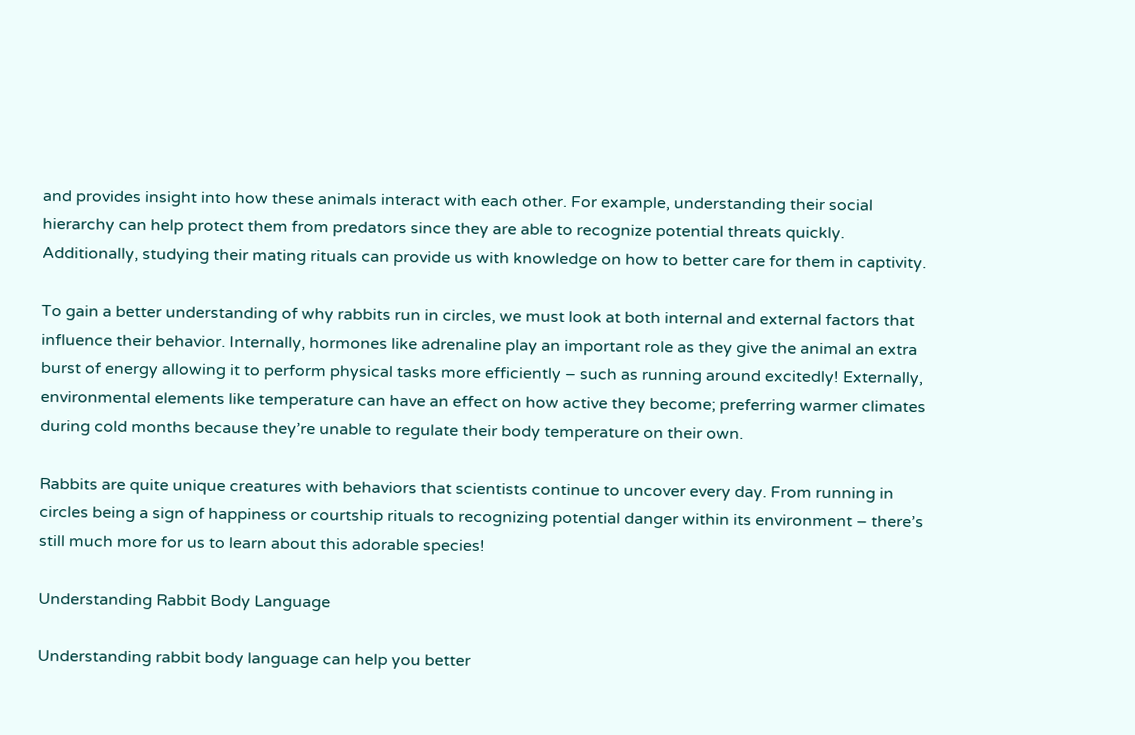and provides insight into how these animals interact with each other. For example, understanding their social hierarchy can help protect them from predators since they are able to recognize potential threats quickly. Additionally, studying their mating rituals can provide us with knowledge on how to better care for them in captivity.

To gain a better understanding of why rabbits run in circles, we must look at both internal and external factors that influence their behavior. Internally, hormones like adrenaline play an important role as they give the animal an extra burst of energy allowing it to perform physical tasks more efficiently – such as running around excitedly! Externally, environmental elements like temperature can have an effect on how active they become; preferring warmer climates during cold months because they’re unable to regulate their body temperature on their own.

Rabbits are quite unique creatures with behaviors that scientists continue to uncover every day. From running in circles being a sign of happiness or courtship rituals to recognizing potential danger within its environment – there’s still much more for us to learn about this adorable species!

Understanding Rabbit Body Language

Understanding rabbit body language can help you better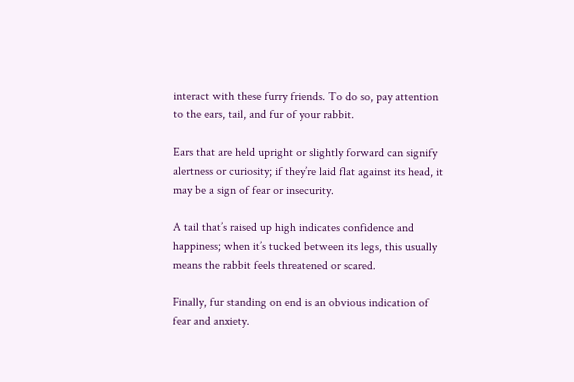interact with these furry friends. To do so, pay attention to the ears, tail, and fur of your rabbit.

Ears that are held upright or slightly forward can signify alertness or curiosity; if they’re laid flat against its head, it may be a sign of fear or insecurity.

A tail that’s raised up high indicates confidence and happiness; when it’s tucked between its legs, this usually means the rabbit feels threatened or scared.

Finally, fur standing on end is an obvious indication of fear and anxiety.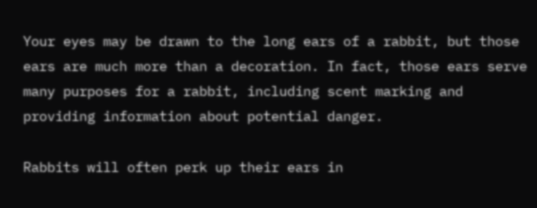Your eyes may be drawn to the long ears of a rabbit, but those ears are much more than a decoration. In fact, those ears serve many purposes for a rabbit, including scent marking and providing information about potential danger.

Rabbits will often perk up their ears in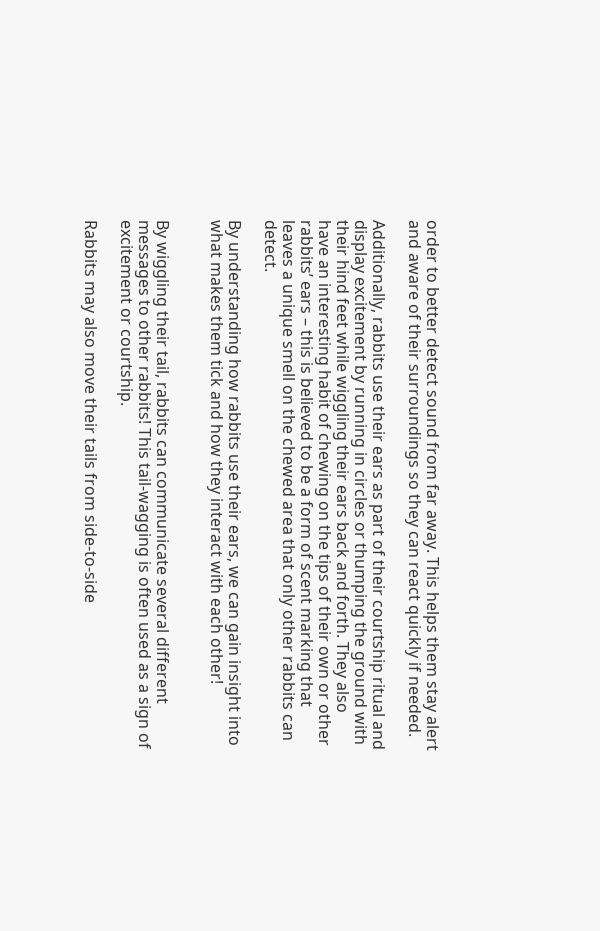order to better detect sound from far away. This helps them stay alert and aware of their surroundings so they can react quickly if needed.

Additionally, rabbits use their ears as part of their courtship ritual and display excitement by running in circles or thumping the ground with their hind feet while wiggling their ears back and forth. They also have an interesting habit of chewing on the tips of their own or other rabbits’ ears – this is believed to be a form of scent marking that leaves a unique smell on the chewed area that only other rabbits can detect.

By understanding how rabbits use their ears, we can gain insight into what makes them tick and how they interact with each other!


By wiggling their tail, rabbits can communicate several different messages to other rabbits! This tail-wagging is often used as a sign of excitement or courtship.

Rabbits may also move their tails from side-to-side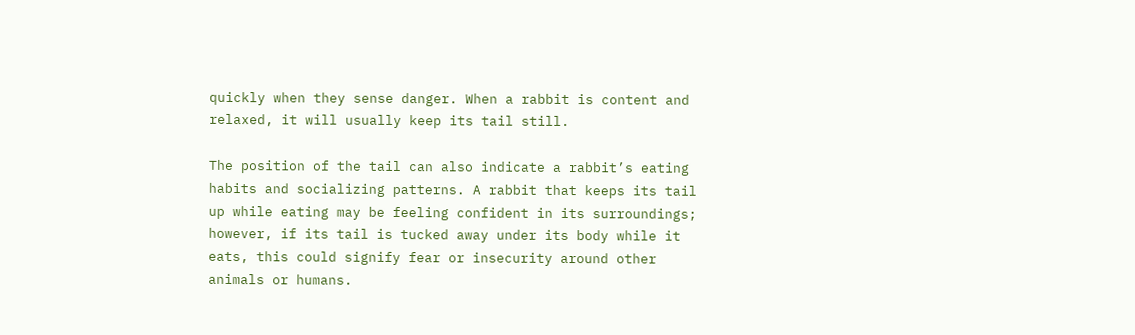quickly when they sense danger. When a rabbit is content and relaxed, it will usually keep its tail still.

The position of the tail can also indicate a rabbit’s eating habits and socializing patterns. A rabbit that keeps its tail up while eating may be feeling confident in its surroundings; however, if its tail is tucked away under its body while it eats, this could signify fear or insecurity around other animals or humans.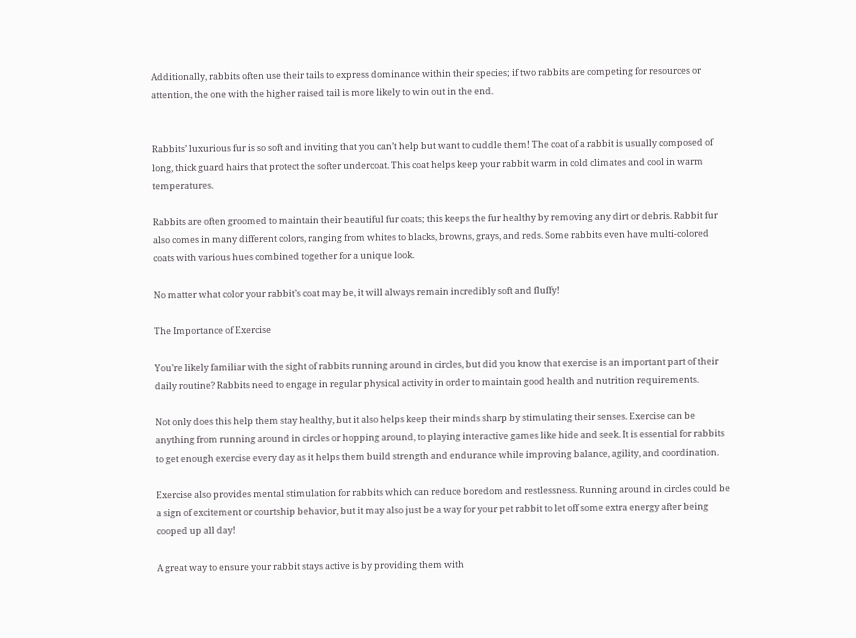Additionally, rabbits often use their tails to express dominance within their species; if two rabbits are competing for resources or attention, the one with the higher raised tail is more likely to win out in the end.


Rabbits’ luxurious fur is so soft and inviting that you can’t help but want to cuddle them! The coat of a rabbit is usually composed of long, thick guard hairs that protect the softer undercoat. This coat helps keep your rabbit warm in cold climates and cool in warm temperatures.

Rabbits are often groomed to maintain their beautiful fur coats; this keeps the fur healthy by removing any dirt or debris. Rabbit fur also comes in many different colors, ranging from whites to blacks, browns, grays, and reds. Some rabbits even have multi-colored coats with various hues combined together for a unique look.

No matter what color your rabbit’s coat may be, it will always remain incredibly soft and fluffy!

The Importance of Exercise

You’re likely familiar with the sight of rabbits running around in circles, but did you know that exercise is an important part of their daily routine? Rabbits need to engage in regular physical activity in order to maintain good health and nutrition requirements.

Not only does this help them stay healthy, but it also helps keep their minds sharp by stimulating their senses. Exercise can be anything from running around in circles or hopping around, to playing interactive games like hide and seek. It is essential for rabbits to get enough exercise every day as it helps them build strength and endurance while improving balance, agility, and coordination.

Exercise also provides mental stimulation for rabbits which can reduce boredom and restlessness. Running around in circles could be a sign of excitement or courtship behavior, but it may also just be a way for your pet rabbit to let off some extra energy after being cooped up all day!

A great way to ensure your rabbit stays active is by providing them with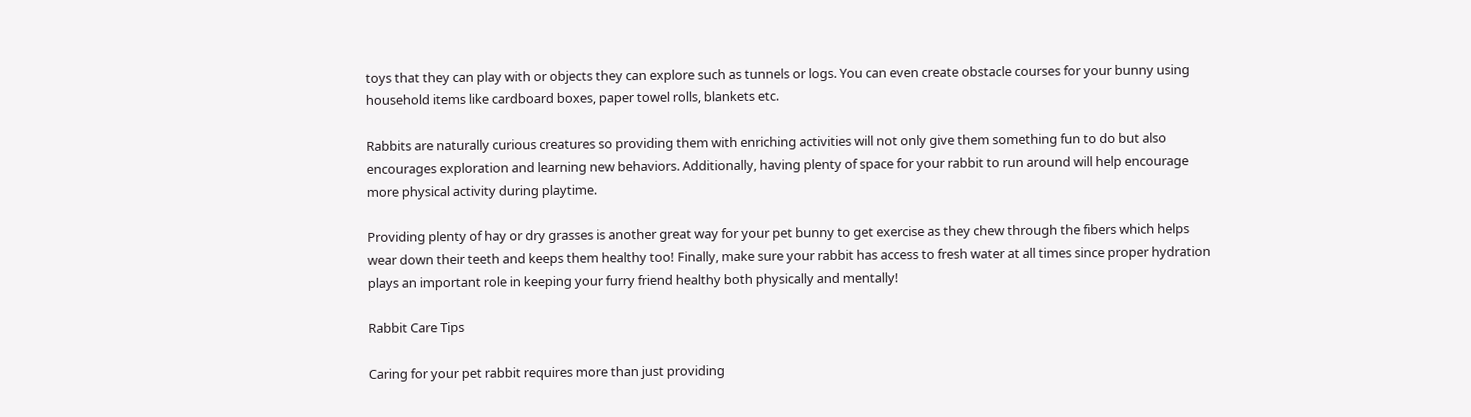toys that they can play with or objects they can explore such as tunnels or logs. You can even create obstacle courses for your bunny using household items like cardboard boxes, paper towel rolls, blankets etc.

Rabbits are naturally curious creatures so providing them with enriching activities will not only give them something fun to do but also encourages exploration and learning new behaviors. Additionally, having plenty of space for your rabbit to run around will help encourage more physical activity during playtime.

Providing plenty of hay or dry grasses is another great way for your pet bunny to get exercise as they chew through the fibers which helps wear down their teeth and keeps them healthy too! Finally, make sure your rabbit has access to fresh water at all times since proper hydration plays an important role in keeping your furry friend healthy both physically and mentally!

Rabbit Care Tips

Caring for your pet rabbit requires more than just providing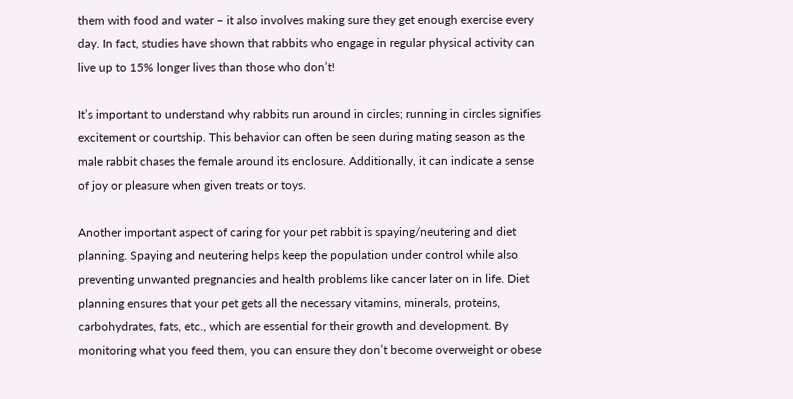them with food and water – it also involves making sure they get enough exercise every day. In fact, studies have shown that rabbits who engage in regular physical activity can live up to 15% longer lives than those who don’t!

It’s important to understand why rabbits run around in circles; running in circles signifies excitement or courtship. This behavior can often be seen during mating season as the male rabbit chases the female around its enclosure. Additionally, it can indicate a sense of joy or pleasure when given treats or toys.

Another important aspect of caring for your pet rabbit is spaying/neutering and diet planning. Spaying and neutering helps keep the population under control while also preventing unwanted pregnancies and health problems like cancer later on in life. Diet planning ensures that your pet gets all the necessary vitamins, minerals, proteins, carbohydrates, fats, etc., which are essential for their growth and development. By monitoring what you feed them, you can ensure they don’t become overweight or obese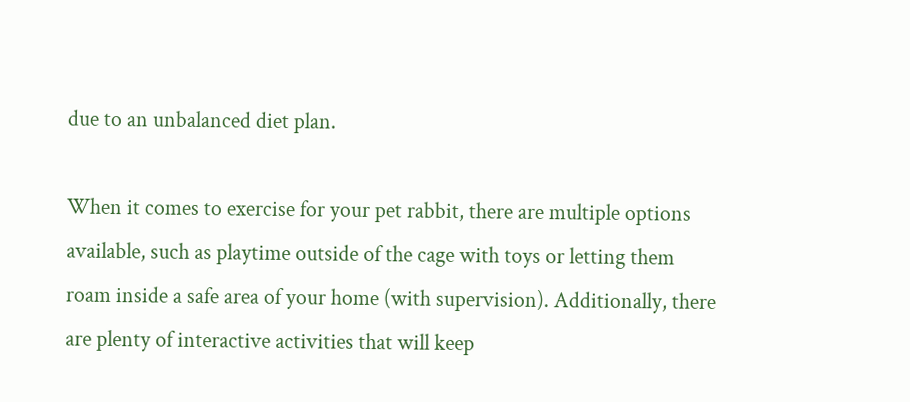due to an unbalanced diet plan.

When it comes to exercise for your pet rabbit, there are multiple options available, such as playtime outside of the cage with toys or letting them roam inside a safe area of your home (with supervision). Additionally, there are plenty of interactive activities that will keep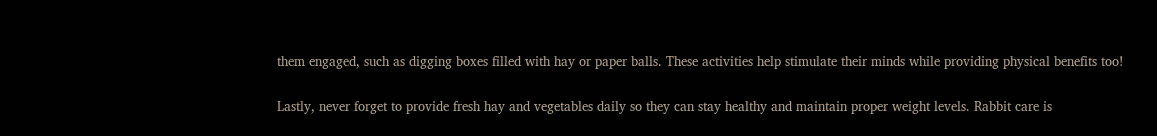them engaged, such as digging boxes filled with hay or paper balls. These activities help stimulate their minds while providing physical benefits too!

Lastly, never forget to provide fresh hay and vegetables daily so they can stay healthy and maintain proper weight levels. Rabbit care is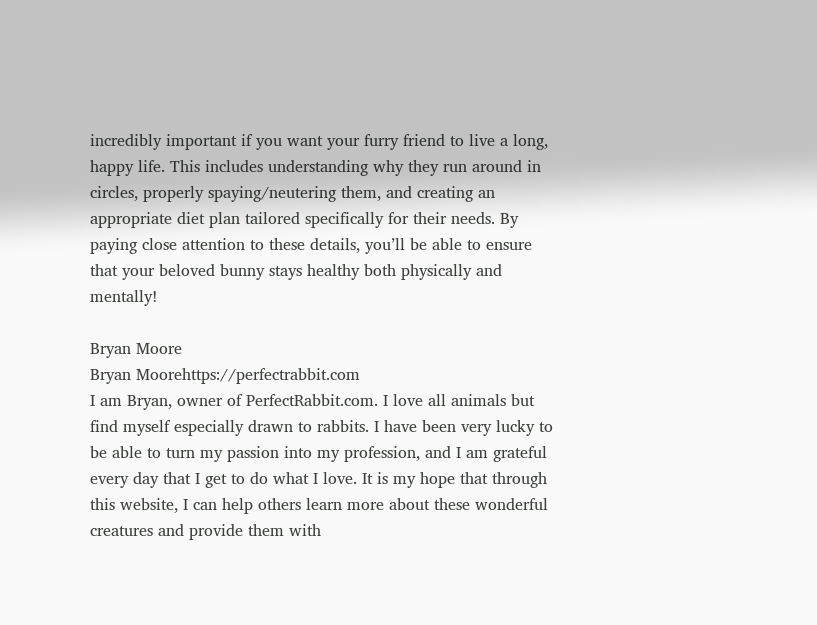incredibly important if you want your furry friend to live a long, happy life. This includes understanding why they run around in circles, properly spaying/neutering them, and creating an appropriate diet plan tailored specifically for their needs. By paying close attention to these details, you’ll be able to ensure that your beloved bunny stays healthy both physically and mentally!

Bryan Moore
Bryan Moorehttps://perfectrabbit.com
I am Bryan, owner of PerfectRabbit.com. I love all animals but find myself especially drawn to rabbits. I have been very lucky to be able to turn my passion into my profession, and I am grateful every day that I get to do what I love. It is my hope that through this website, I can help others learn more about these wonderful creatures and provide them with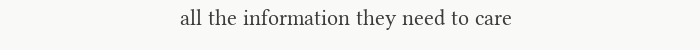all the information they need to care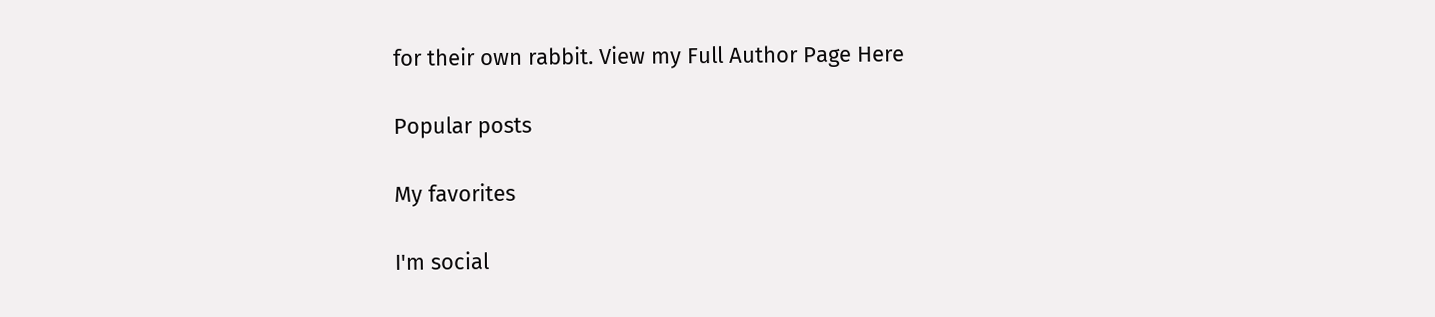for their own rabbit. View my Full Author Page Here

Popular posts

My favorites

I'm social